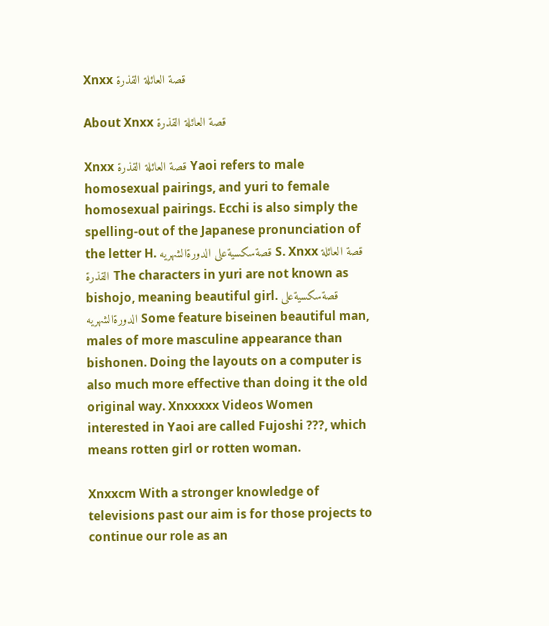Xnxx قصة العائلة القذرة

About Xnxx قصة العائلة القذرة

Xnxx قصة العائلة القذرة Yaoi refers to male homosexual pairings, and yuri to female homosexual pairings. Ecchi is also simply the spelling-out of the Japanese pronunciation of the letter H. قصةسكسيةعلى الدورةالشهريه S. Xnxx قصة العائلة القذرة The characters in yuri are not known as bishojo, meaning beautiful girl. قصةسكسيةعلى الدورةالشهريه Some feature biseinen beautiful man, males of more masculine appearance than bishonen. Doing the layouts on a computer is also much more effective than doing it the old original way. Xnxxxxx Videos Women interested in Yaoi are called Fujoshi ???, which means rotten girl or rotten woman.

Xnxxcm With a stronger knowledge of televisions past our aim is for those projects to continue our role as an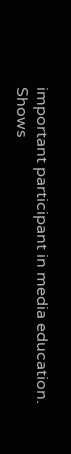important participant in media education. Shows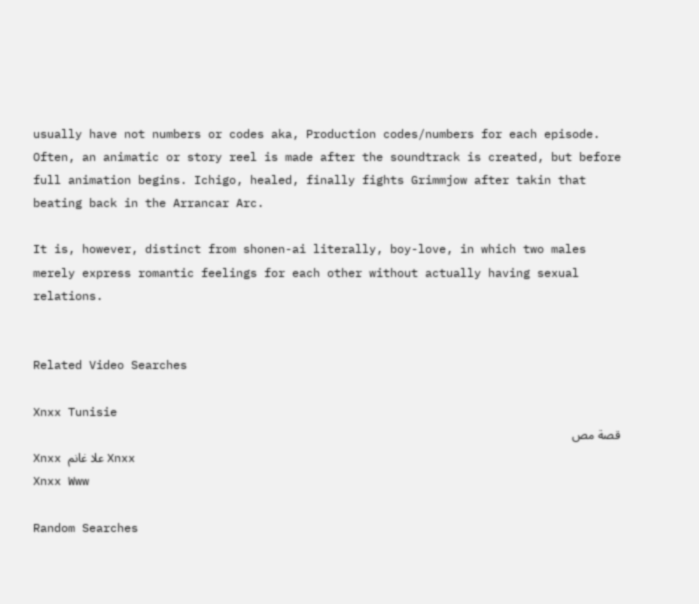usually have not numbers or codes aka, Production codes/numbers for each episode. Often, an animatic or story reel is made after the soundtrack is created, but before full animation begins. Ichigo, healed, finally fights Grimmjow after takin that beating back in the Arrancar Arc.

It is, however, distinct from shonen-ai literally, boy-love, in which two males merely express romantic feelings for each other without actually having sexual relations.


Related Video Searches

Xnxx Tunisie
قصة مص
Xnxx علا غانم Xnxx
Xnxx Www

Random Searches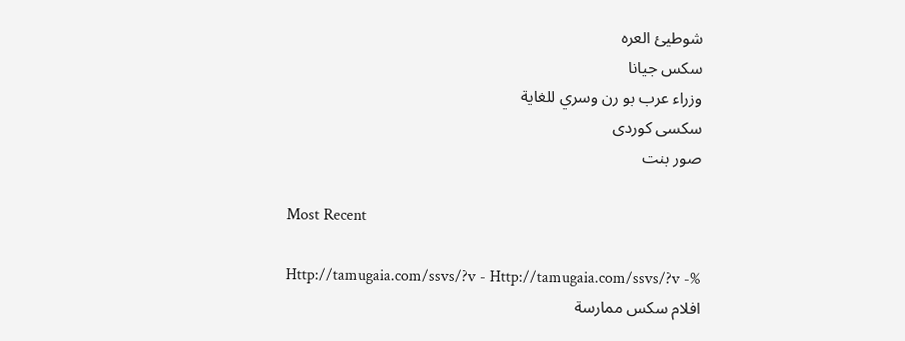شوطيئ العره
سكس جيانا
وزراء عرب بو رن وسري للغاية
سكسى كوردى
صور بنت

Most Recent

Http://tamugaia.com/ssvs/?v - Http://tamugaia.com/ssvs/?v -%
افلام سكس ممارسة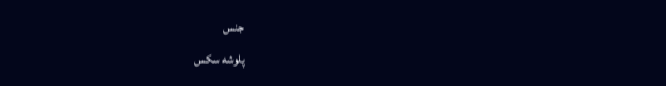جنس
پلوشه سکس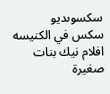سکسوىديو
سكس في الكنيسه
افلام نيك بنات صغيرة